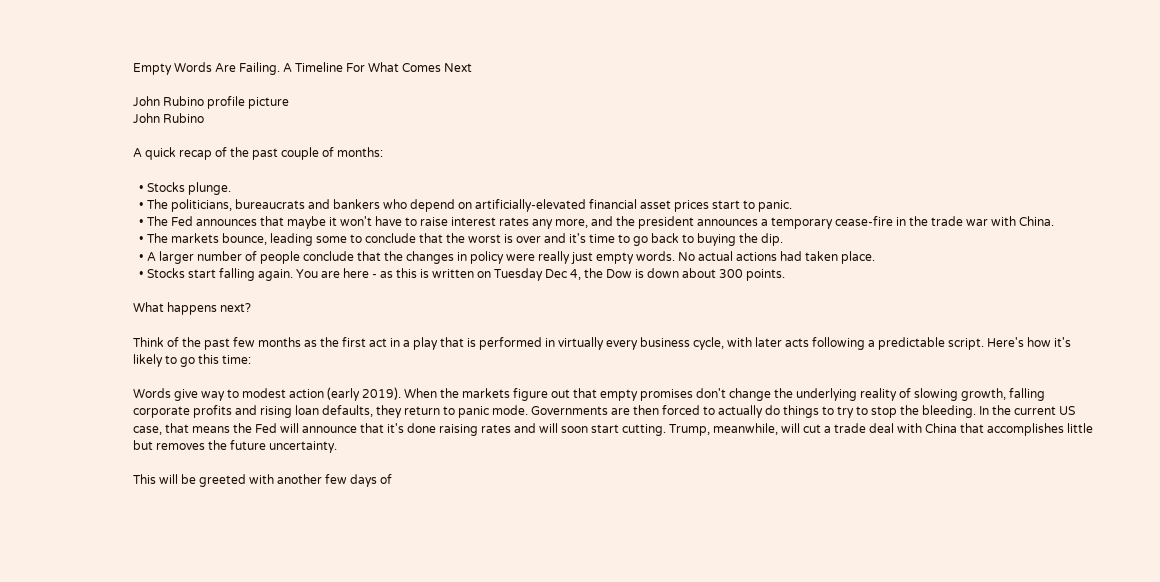Empty Words Are Failing. A Timeline For What Comes Next

John Rubino profile picture
John Rubino

A quick recap of the past couple of months:

  • Stocks plunge.
  • The politicians, bureaucrats and bankers who depend on artificially-elevated financial asset prices start to panic.
  • The Fed announces that maybe it won't have to raise interest rates any more, and the president announces a temporary cease-fire in the trade war with China.
  • The markets bounce, leading some to conclude that the worst is over and it's time to go back to buying the dip.
  • A larger number of people conclude that the changes in policy were really just empty words. No actual actions had taken place.
  • Stocks start falling again. You are here - as this is written on Tuesday Dec 4, the Dow is down about 300 points.

What happens next?

Think of the past few months as the first act in a play that is performed in virtually every business cycle, with later acts following a predictable script. Here's how it's likely to go this time:

Words give way to modest action (early 2019). When the markets figure out that empty promises don't change the underlying reality of slowing growth, falling corporate profits and rising loan defaults, they return to panic mode. Governments are then forced to actually do things to try to stop the bleeding. In the current US case, that means the Fed will announce that it's done raising rates and will soon start cutting. Trump, meanwhile, will cut a trade deal with China that accomplishes little but removes the future uncertainty.

This will be greeted with another few days of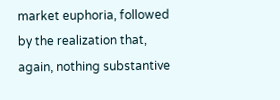market euphoria, followed by the realization that, again, nothing substantive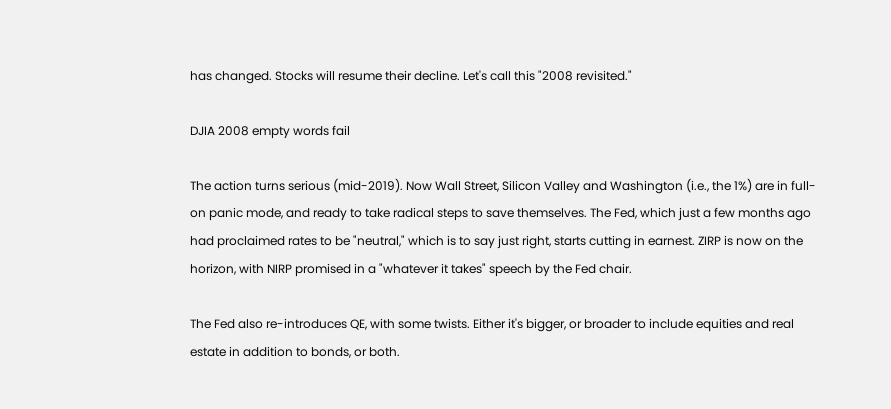has changed. Stocks will resume their decline. Let's call this "2008 revisited."

DJIA 2008 empty words fail

The action turns serious (mid-2019). Now Wall Street, Silicon Valley and Washington (i.e., the 1%) are in full-on panic mode, and ready to take radical steps to save themselves. The Fed, which just a few months ago had proclaimed rates to be "neutral," which is to say just right, starts cutting in earnest. ZIRP is now on the horizon, with NIRP promised in a "whatever it takes" speech by the Fed chair.

The Fed also re-introduces QE, with some twists. Either it's bigger, or broader to include equities and real estate in addition to bonds, or both.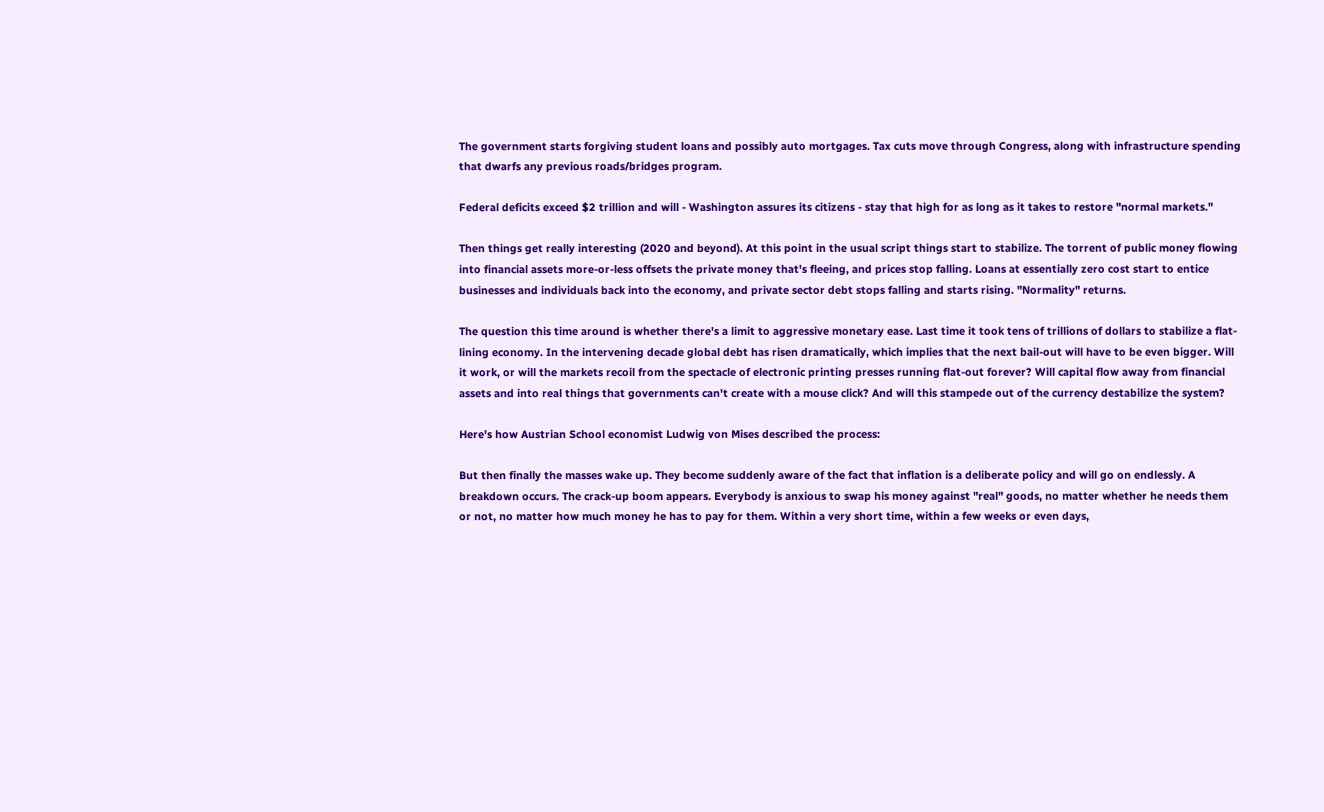The government starts forgiving student loans and possibly auto mortgages. Tax cuts move through Congress, along with infrastructure spending that dwarfs any previous roads/bridges program.

Federal deficits exceed $2 trillion and will - Washington assures its citizens - stay that high for as long as it takes to restore "normal markets."

Then things get really interesting (2020 and beyond). At this point in the usual script things start to stabilize. The torrent of public money flowing into financial assets more-or-less offsets the private money that's fleeing, and prices stop falling. Loans at essentially zero cost start to entice businesses and individuals back into the economy, and private sector debt stops falling and starts rising. "Normality" returns.

The question this time around is whether there's a limit to aggressive monetary ease. Last time it took tens of trillions of dollars to stabilize a flat-lining economy. In the intervening decade global debt has risen dramatically, which implies that the next bail-out will have to be even bigger. Will it work, or will the markets recoil from the spectacle of electronic printing presses running flat-out forever? Will capital flow away from financial assets and into real things that governments can't create with a mouse click? And will this stampede out of the currency destabilize the system?

Here's how Austrian School economist Ludwig von Mises described the process:

But then finally the masses wake up. They become suddenly aware of the fact that inflation is a deliberate policy and will go on endlessly. A breakdown occurs. The crack-up boom appears. Everybody is anxious to swap his money against "real" goods, no matter whether he needs them or not, no matter how much money he has to pay for them. Within a very short time, within a few weeks or even days,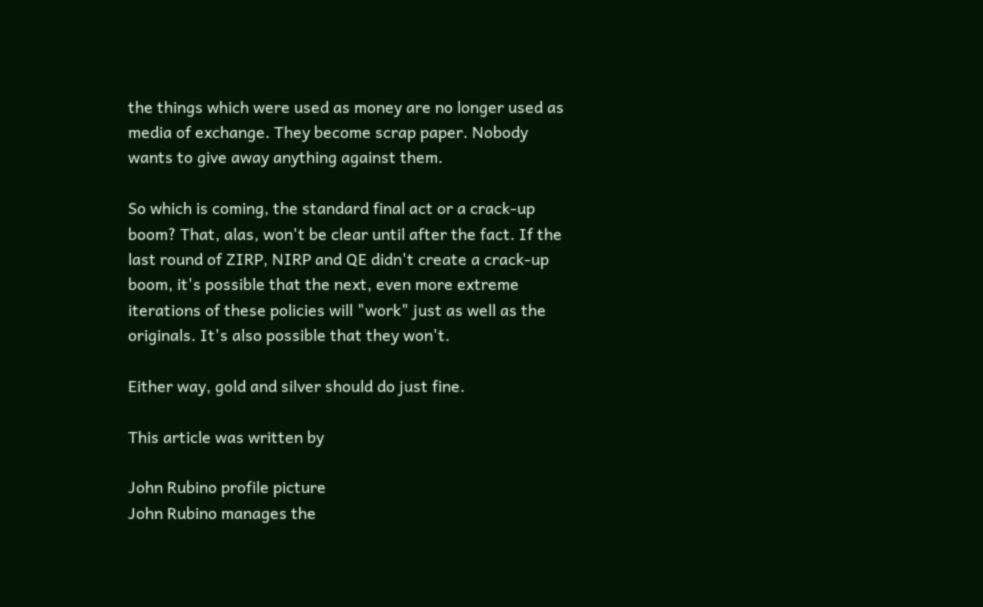the things which were used as money are no longer used as media of exchange. They become scrap paper. Nobody wants to give away anything against them.

So which is coming, the standard final act or a crack-up boom? That, alas, won't be clear until after the fact. If the last round of ZIRP, NIRP and QE didn't create a crack-up boom, it's possible that the next, even more extreme iterations of these policies will "work" just as well as the originals. It's also possible that they won't.

Either way, gold and silver should do just fine.

This article was written by

John Rubino profile picture
John Rubino manages the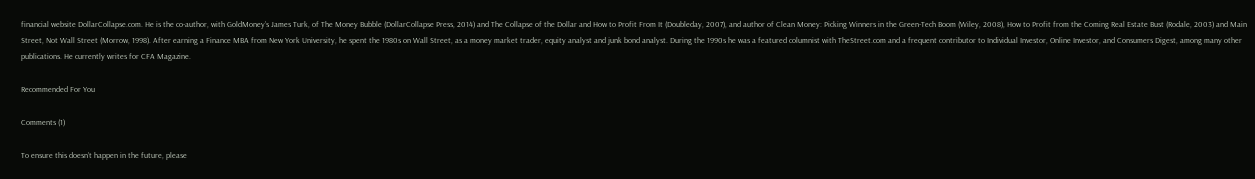financial website DollarCollapse.com. He is the co-author, with GoldMoney’s James Turk, of The Money Bubble (DollarCollapse Press, 2014) and The Collapse of the Dollar and How to Profit From It (Doubleday, 2007), and author of Clean Money: Picking Winners in the Green-Tech Boom (Wiley, 2008), How to Profit from the Coming Real Estate Bust (Rodale, 2003) and Main Street, Not Wall Street (Morrow, 1998). After earning a Finance MBA from New York University, he spent the 1980s on Wall Street, as a money market trader, equity analyst and junk bond analyst. During the 1990s he was a featured columnist with TheStreet.com and a frequent contributor to Individual Investor, Online Investor, and Consumers Digest, among many other publications. He currently writes for CFA Magazine.

Recommended For You

Comments (1)

To ensure this doesn’t happen in the future, please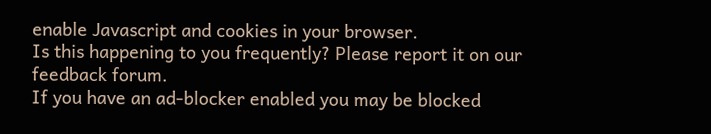enable Javascript and cookies in your browser.
Is this happening to you frequently? Please report it on our feedback forum.
If you have an ad-blocker enabled you may be blocked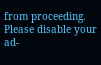from proceeding. Please disable your ad-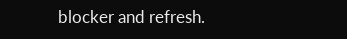blocker and refresh.